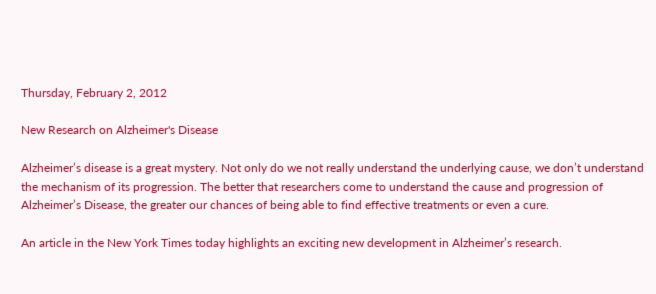Thursday, February 2, 2012

New Research on Alzheimer's Disease

Alzheimer’s disease is a great mystery. Not only do we not really understand the underlying cause, we don’t understand the mechanism of its progression. The better that researchers come to understand the cause and progression of Alzheimer’s Disease, the greater our chances of being able to find effective treatments or even a cure.

An article in the New York Times today highlights an exciting new development in Alzheimer’s research.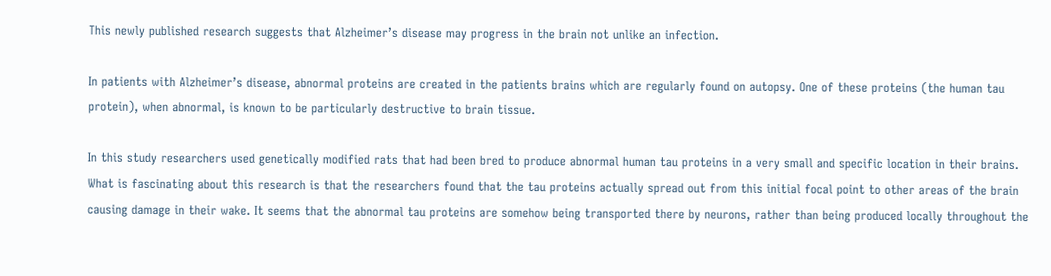This newly published research suggests that Alzheimer’s disease may progress in the brain not unlike an infection.

In patients with Alzheimer’s disease, abnormal proteins are created in the patients brains which are regularly found on autopsy. One of these proteins (the human tau protein), when abnormal, is known to be particularly destructive to brain tissue.

In this study researchers used genetically modified rats that had been bred to produce abnormal human tau proteins in a very small and specific location in their brains. What is fascinating about this research is that the researchers found that the tau proteins actually spread out from this initial focal point to other areas of the brain causing damage in their wake. It seems that the abnormal tau proteins are somehow being transported there by neurons, rather than being produced locally throughout the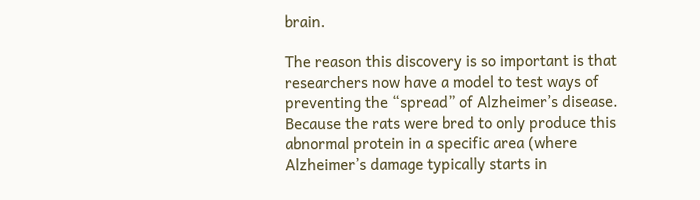brain.

The reason this discovery is so important is that researchers now have a model to test ways of preventing the “spread” of Alzheimer’s disease. Because the rats were bred to only produce this abnormal protein in a specific area (where Alzheimer’s damage typically starts in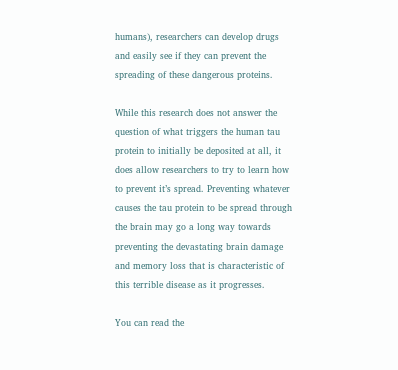humans), researchers can develop drugs and easily see if they can prevent the spreading of these dangerous proteins.

While this research does not answer the question of what triggers the human tau protein to initially be deposited at all, it does allow researchers to try to learn how to prevent it’s spread. Preventing whatever causes the tau protein to be spread through the brain may go a long way towards preventing the devastating brain damage and memory loss that is characteristic of this terrible disease as it progresses.

You can read the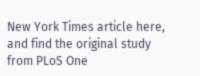New York Times article here, and find the original study from PLoS One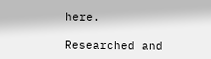here.

Researched and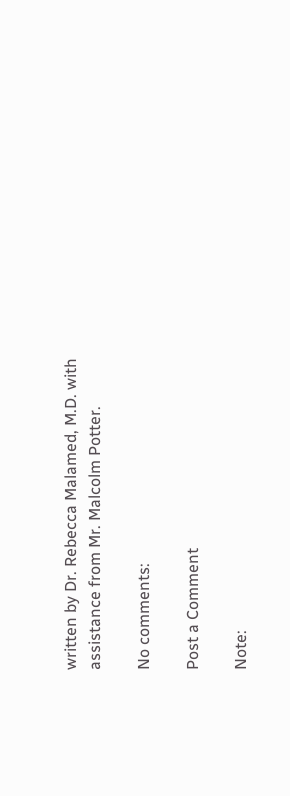written by Dr. Rebecca Malamed, M.D. with assistance from Mr. Malcolm Potter.

No comments:

Post a Comment

Note: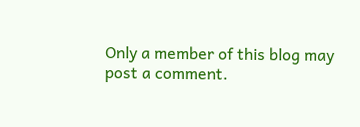Only a member of this blog may post a comment.